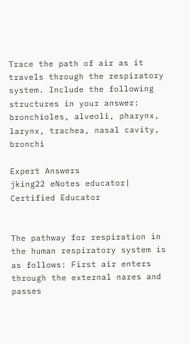Trace the path of air as it travels through the respiratory system. Include the following structures in your answer: bronchioles, alveoli, pharynx, larynx, trachea, nasal cavity, bronchi

Expert Answers
jking22 eNotes educator| Certified Educator


The pathway for respiration in the human respiratory system is as follows: First air enters through the external nares and passes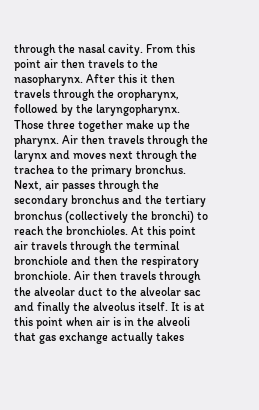through the nasal cavity. From this point air then travels to the nasopharynx. After this it then travels through the oropharynx, followed by the laryngopharynx. Those three together make up the pharynx. Air then travels through the larynx and moves next through the trachea to the primary bronchus. Next, air passes through the secondary bronchus and the tertiary bronchus (collectively the bronchi) to reach the bronchioles. At this point air travels through the terminal bronchiole and then the respiratory bronchiole. Air then travels through the alveolar duct to the alveolar sac and finally the alveolus itself. It is at this point when air is in the alveoli that gas exchange actually takes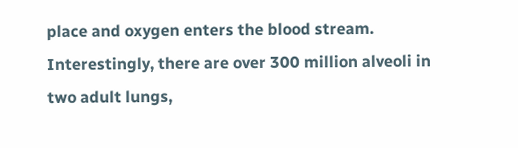place and oxygen enters the blood stream. Interestingly, there are over 300 million alveoli in two adult lungs,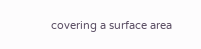covering a surface area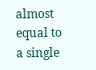almost equal to a single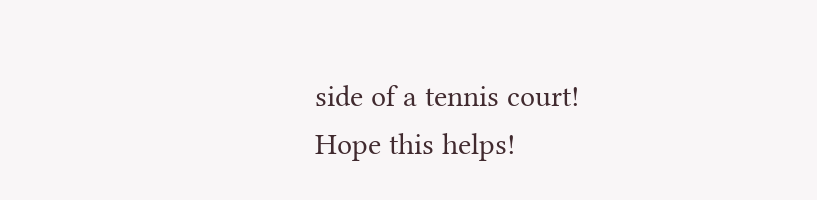side of a tennis court! Hope this helps!